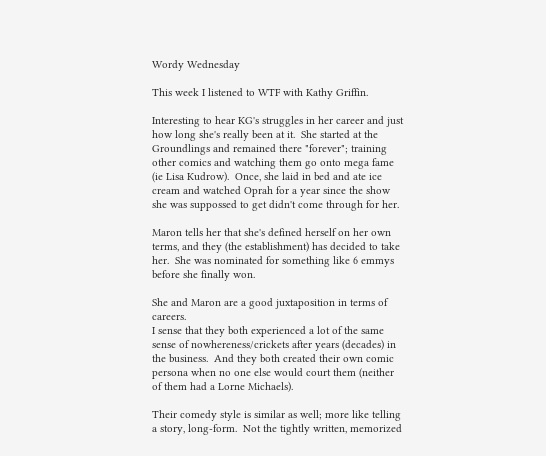Wordy Wednesday

This week I listened to WTF with Kathy Griffin.

Interesting to hear KG's struggles in her career and just how long she's really been at it.  She started at the Groundlings and remained there "forever"; training other comics and watching them go onto mega fame (ie Lisa Kudrow).  Once, she laid in bed and ate ice cream and watched Oprah for a year since the show she was suppossed to get didn't come through for her.

Maron tells her that she's defined herself on her own terms, and they (the establishment) has decided to take her.  She was nominated for something like 6 emmys before she finally won.

She and Maron are a good juxtaposition in terms of careers.
I sense that they both experienced a lot of the same sense of nowhereness/crickets after years (decades) in the business.  And they both created their own comic persona when no one else would court them (neither of them had a Lorne Michaels).

Their comedy style is similar as well; more like telling a story, long-form.  Not the tightly written, memorized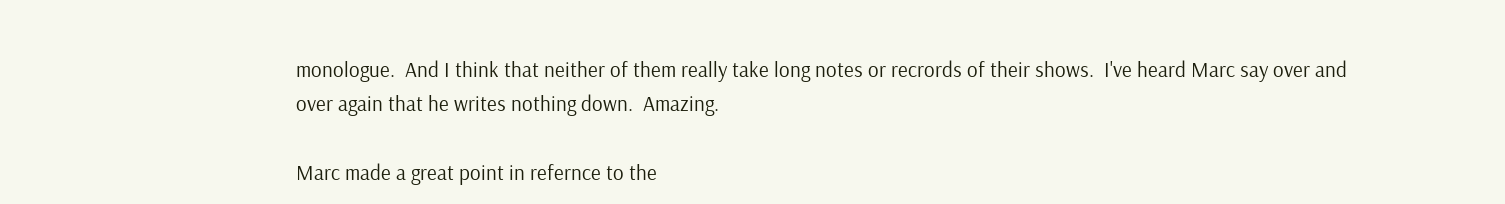monologue.  And I think that neither of them really take long notes or recrords of their shows.  I've heard Marc say over and over again that he writes nothing down.  Amazing.

Marc made a great point in refernce to the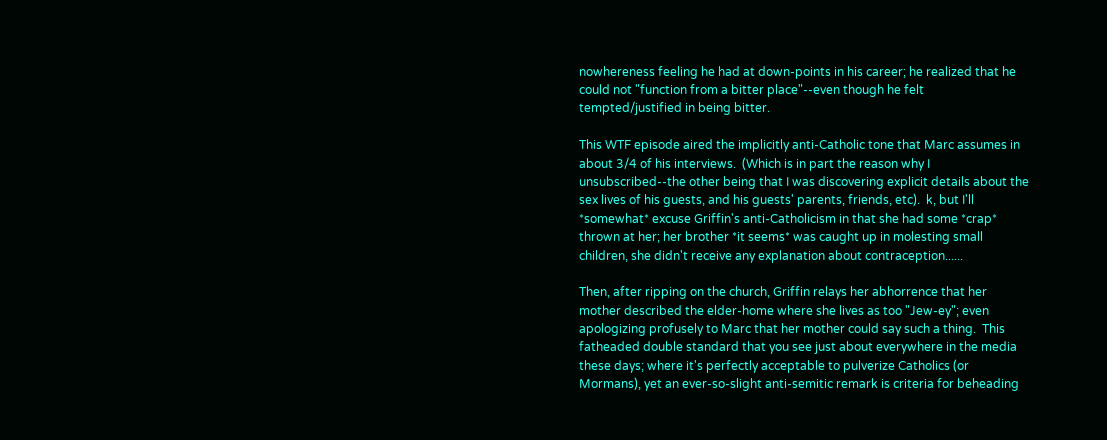nowhereness feeling he had at down-points in his career; he realized that he could not "function from a bitter place"--even though he felt tempted/justified in being bitter.

This WTF episode aired the implicitly anti-Catholic tone that Marc assumes in about 3/4 of his interviews.  (Which is in part the reason why I unsubscribed--the other being that I was discovering explicit details about the sex lives of his guests, and his guests' parents, friends, etc).  k, but I'll *somewhat* excuse Griffin's anti-Catholicism in that she had some *crap* thrown at her; her brother *it seems* was caught up in molesting small children, she didn't receive any explanation about contraception......

Then, after ripping on the church, Griffin relays her abhorrence that her mother described the elder-home where she lives as too "Jew-ey"; even apologizing profusely to Marc that her mother could say such a thing.  This fatheaded double standard that you see just about everywhere in the media these days; where it's perfectly acceptable to pulverize Catholics (or Mormans), yet an ever-so-slight anti-semitic remark is criteria for beheading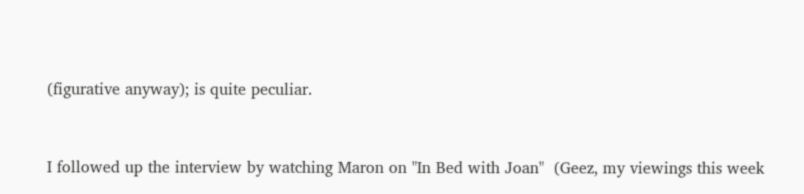(figurative anyway); is quite peculiar.


I followed up the interview by watching Maron on "In Bed with Joan"  (Geez, my viewings this week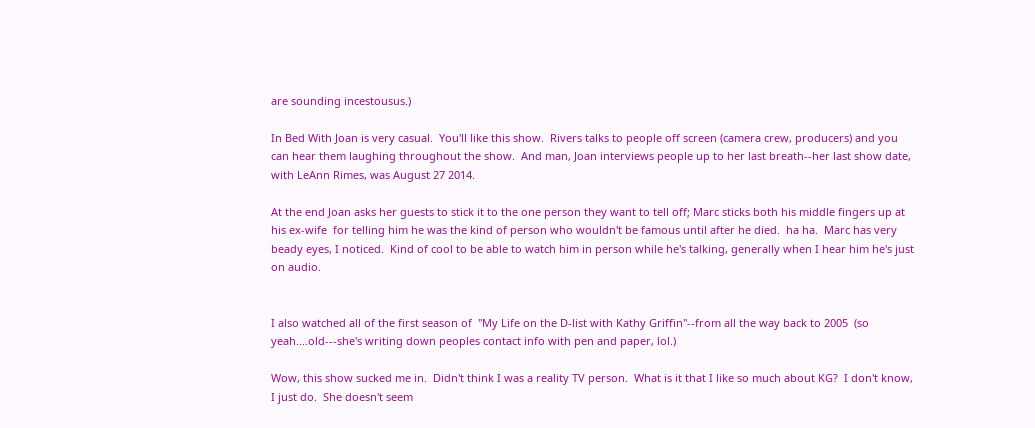are sounding incestousus.)

In Bed With Joan is very casual.  You'll like this show.  Rivers talks to people off screen (camera crew, producers) and you can hear them laughing throughout the show.  And man, Joan interviews people up to her last breath--her last show date, with LeAnn Rimes, was August 27 2014.

At the end Joan asks her guests to stick it to the one person they want to tell off; Marc sticks both his middle fingers up at his ex-wife  for telling him he was the kind of person who wouldn't be famous until after he died.  ha ha.  Marc has very beady eyes, I noticed.  Kind of cool to be able to watch him in person while he's talking, generally when I hear him he's just on audio.


I also watched all of the first season of  "My Life on the D-list with Kathy Griffin"--from all the way back to 2005  (so yeah....old---she's writing down peoples contact info with pen and paper, lol.)

Wow, this show sucked me in.  Didn't think I was a reality TV person.  What is it that I like so much about KG?  I don't know, I just do.  She doesn't seem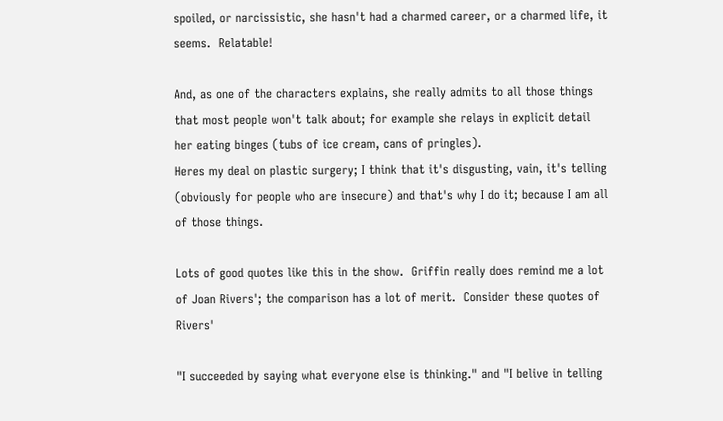spoiled, or narcissistic, she hasn't had a charmed career, or a charmed life, it seems.  Relatable!

And, as one of the characters explains, she really admits to all those things that most people won't talk about; for example she relays in explicit detail her eating binges (tubs of ice cream, cans of pringles).
Heres my deal on plastic surgery; I think that it's disgusting, vain, it's telling (obviously for people who are insecure) and that's why I do it; because I am all of those things.

Lots of good quotes like this in the show.  Griffin really does remind me a lot of Joan Rivers'; the comparison has a lot of merit.  Consider these quotes of Rivers'

"I succeeded by saying what everyone else is thinking." and "I belive in telling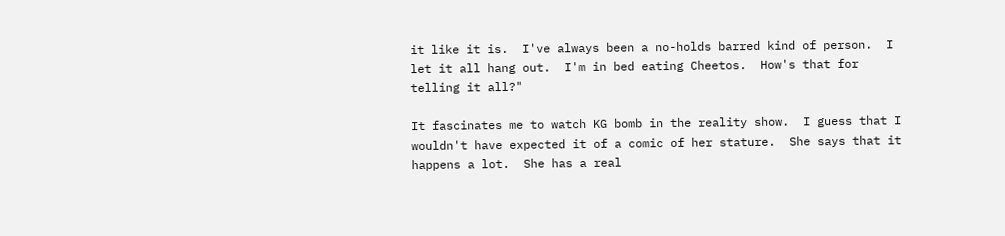it like it is.  I've always been a no-holds barred kind of person.  I let it all hang out.  I'm in bed eating Cheetos.  How's that for telling it all?"

It fascinates me to watch KG bomb in the reality show.  I guess that I wouldn't have expected it of a comic of her stature.  She says that it happens a lot.  She has a real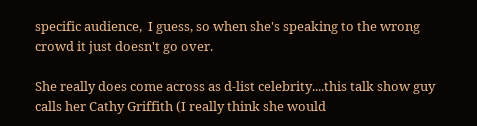specific audience,  I guess, so when she's speaking to the wrong crowd it just doesn't go over.

She really does come across as d-list celebrity....this talk show guy calls her Cathy Griffith (I really think she would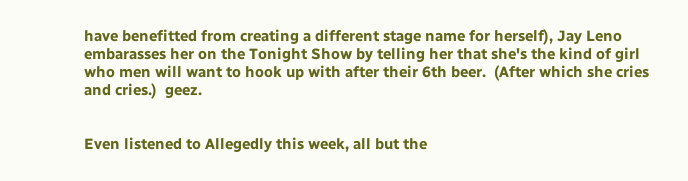have benefitted from creating a different stage name for herself), Jay Leno embarasses her on the Tonight Show by telling her that she's the kind of girl who men will want to hook up with after their 6th beer.  (After which she cries and cries.)  geez.


Even listened to Allegedly this week, all but the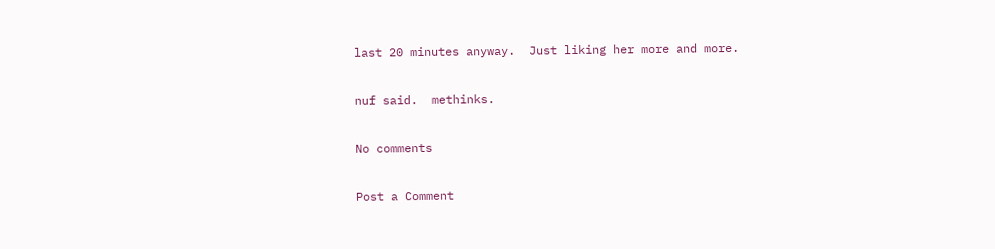last 20 minutes anyway.  Just liking her more and more.

nuf said.  methinks.

No comments

Post a Comment